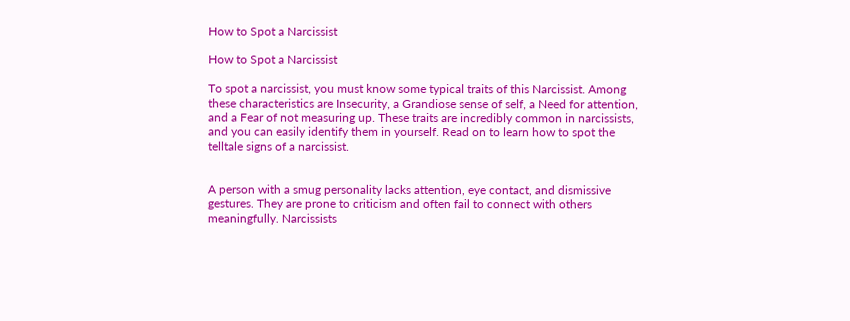How to Spot a Narcissist

How to Spot a Narcissist

To spot a narcissist, you must know some typical traits of this Narcissist. Among these characteristics are Insecurity, a Grandiose sense of self, a Need for attention, and a Fear of not measuring up. These traits are incredibly common in narcissists, and you can easily identify them in yourself. Read on to learn how to spot the telltale signs of a narcissist.


A person with a smug personality lacks attention, eye contact, and dismissive gestures. They are prone to criticism and often fail to connect with others meaningfully. Narcissists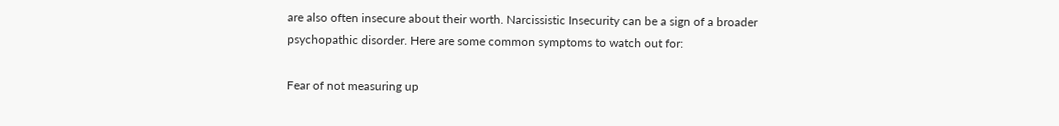are also often insecure about their worth. Narcissistic Insecurity can be a sign of a broader psychopathic disorder. Here are some common symptoms to watch out for:

Fear of not measuring up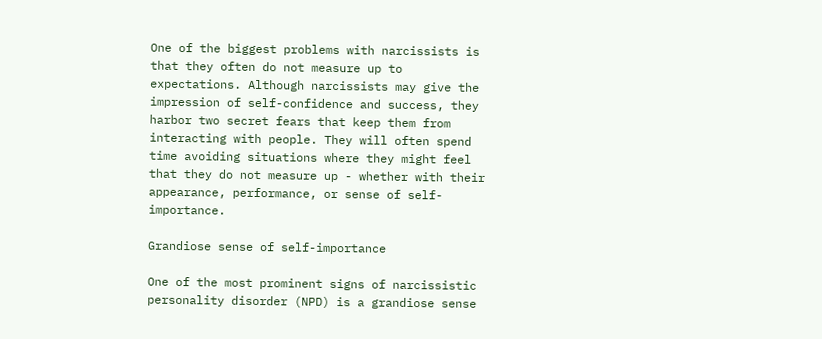One of the biggest problems with narcissists is that they often do not measure up to expectations. Although narcissists may give the impression of self-confidence and success, they harbor two secret fears that keep them from interacting with people. They will often spend time avoiding situations where they might feel that they do not measure up - whether with their appearance, performance, or sense of self-importance.

Grandiose sense of self-importance

One of the most prominent signs of narcissistic personality disorder (NPD) is a grandiose sense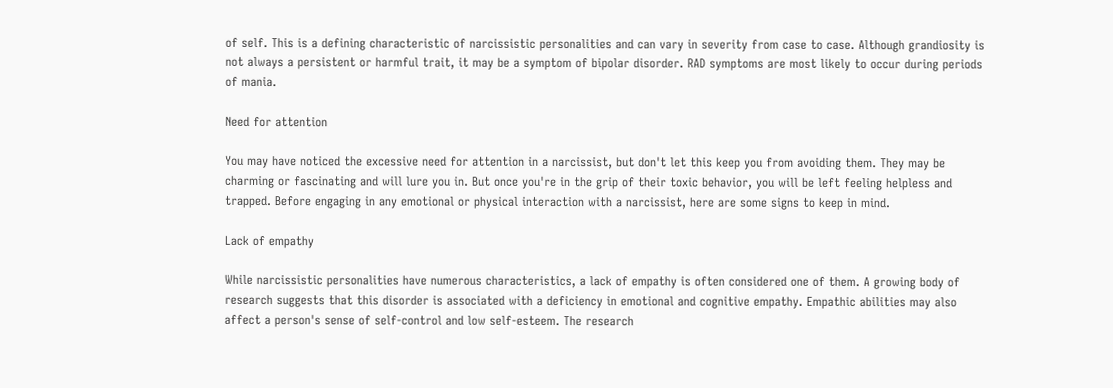of self. This is a defining characteristic of narcissistic personalities and can vary in severity from case to case. Although grandiosity is not always a persistent or harmful trait, it may be a symptom of bipolar disorder. RAD symptoms are most likely to occur during periods of mania.

Need for attention

You may have noticed the excessive need for attention in a narcissist, but don't let this keep you from avoiding them. They may be charming or fascinating and will lure you in. But once you're in the grip of their toxic behavior, you will be left feeling helpless and trapped. Before engaging in any emotional or physical interaction with a narcissist, here are some signs to keep in mind.

Lack of empathy

While narcissistic personalities have numerous characteristics, a lack of empathy is often considered one of them. A growing body of research suggests that this disorder is associated with a deficiency in emotional and cognitive empathy. Empathic abilities may also affect a person's sense of self-control and low self-esteem. The research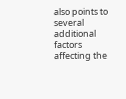also points to several additional factors affecting the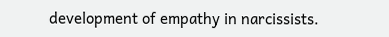development of empathy in narcissists.